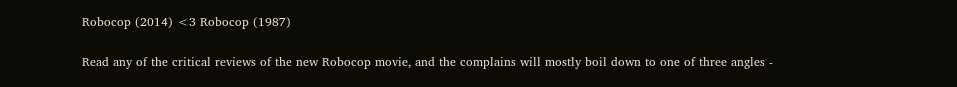Robocop (2014) <3 Robocop (1987)

Read any of the critical reviews of the new Robocop movie, and the complains will mostly boil down to one of three angles -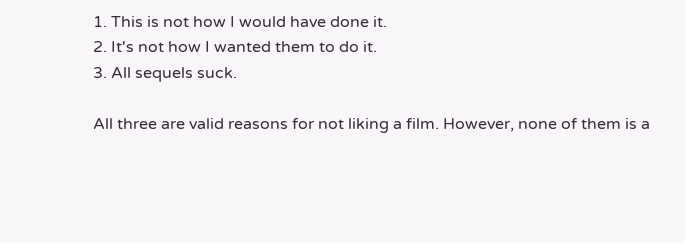1. This is not how I would have done it.
2. It's not how I wanted them to do it.
3. All sequels suck.

All three are valid reasons for not liking a film. However, none of them is a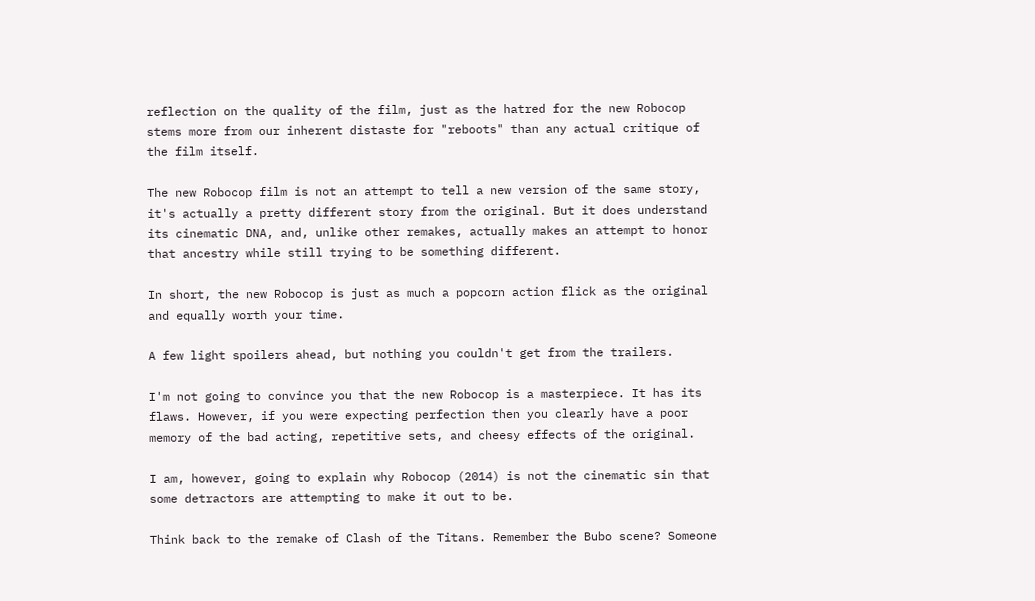reflection on the quality of the film, just as the hatred for the new Robocop stems more from our inherent distaste for "reboots" than any actual critique of the film itself.

The new Robocop film is not an attempt to tell a new version of the same story, it's actually a pretty different story from the original. But it does understand its cinematic DNA, and, unlike other remakes, actually makes an attempt to honor that ancestry while still trying to be something different.

In short, the new Robocop is just as much a popcorn action flick as the original and equally worth your time.

A few light spoilers ahead, but nothing you couldn't get from the trailers.

I'm not going to convince you that the new Robocop is a masterpiece. It has its flaws. However, if you were expecting perfection then you clearly have a poor memory of the bad acting, repetitive sets, and cheesy effects of the original.

I am, however, going to explain why Robocop (2014) is not the cinematic sin that some detractors are attempting to make it out to be.

Think back to the remake of Clash of the Titans. Remember the Bubo scene? Someone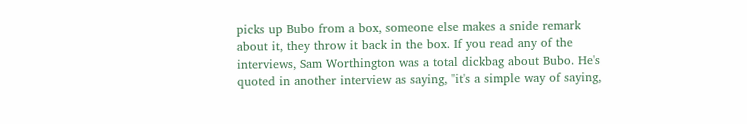picks up Bubo from a box, someone else makes a snide remark about it, they throw it back in the box. If you read any of the interviews, Sam Worthington was a total dickbag about Bubo. He's quoted in another interview as saying, "it's a simple way of saying,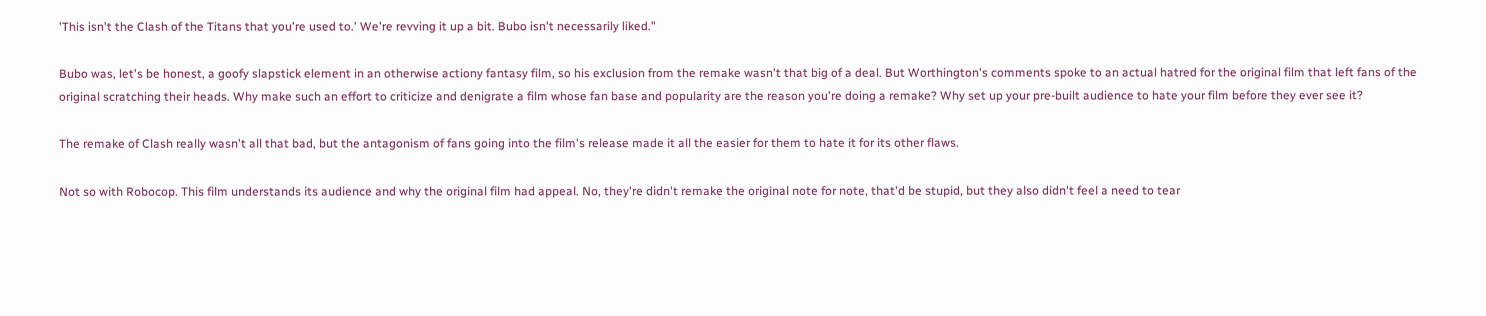'This isn't the Clash of the Titans that you're used to.' We're revving it up a bit. Bubo isn't necessarily liked."

Bubo was, let's be honest, a goofy slapstick element in an otherwise actiony fantasy film, so his exclusion from the remake wasn't that big of a deal. But Worthington's comments spoke to an actual hatred for the original film that left fans of the original scratching their heads. Why make such an effort to criticize and denigrate a film whose fan base and popularity are the reason you're doing a remake? Why set up your pre-built audience to hate your film before they ever see it?

The remake of Clash really wasn't all that bad, but the antagonism of fans going into the film's release made it all the easier for them to hate it for its other flaws.

Not so with Robocop. This film understands its audience and why the original film had appeal. No, they're didn't remake the original note for note, that'd be stupid, but they also didn't feel a need to tear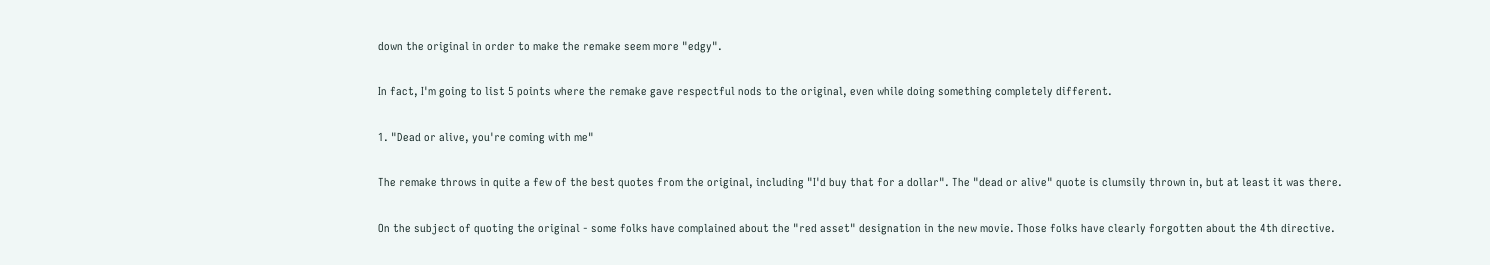down the original in order to make the remake seem more "edgy".

In fact, I'm going to list 5 points where the remake gave respectful nods to the original, even while doing something completely different.

1. "Dead or alive, you're coming with me"

The remake throws in quite a few of the best quotes from the original, including "I'd buy that for a dollar". The "dead or alive" quote is clumsily thrown in, but at least it was there.

On the subject of quoting the original - some folks have complained about the "red asset" designation in the new movie. Those folks have clearly forgotten about the 4th directive.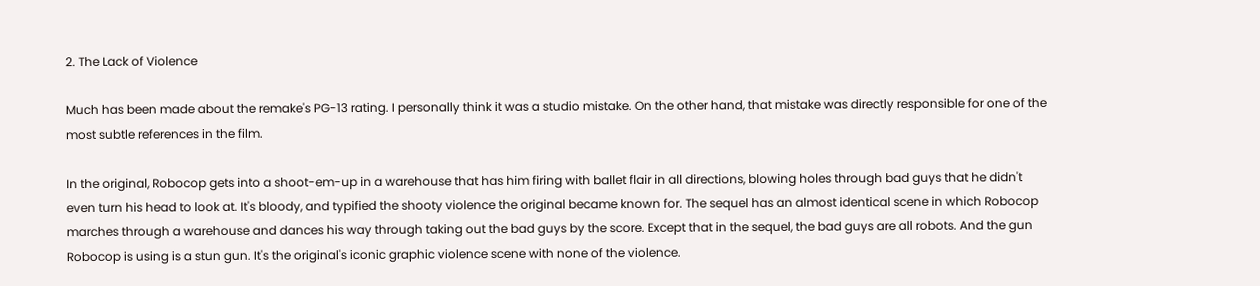2. The Lack of Violence

Much has been made about the remake's PG-13 rating. I personally think it was a studio mistake. On the other hand, that mistake was directly responsible for one of the most subtle references in the film.

In the original, Robocop gets into a shoot-em-up in a warehouse that has him firing with ballet flair in all directions, blowing holes through bad guys that he didn't even turn his head to look at. It's bloody, and typified the shooty violence the original became known for. The sequel has an almost identical scene in which Robocop marches through a warehouse and dances his way through taking out the bad guys by the score. Except that in the sequel, the bad guys are all robots. And the gun Robocop is using is a stun gun. It's the original's iconic graphic violence scene with none of the violence.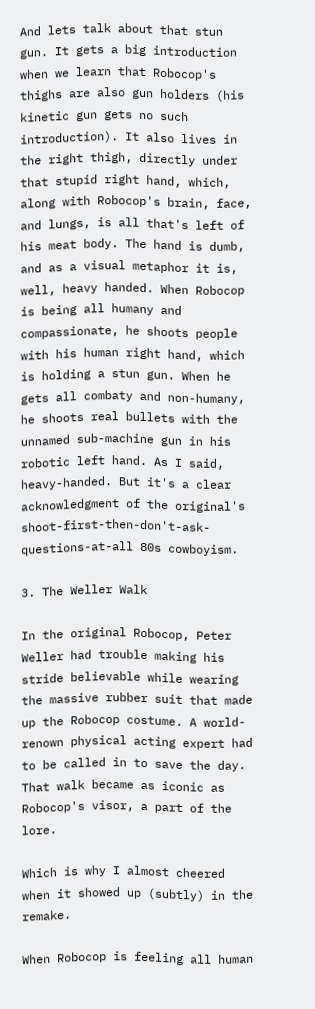And lets talk about that stun gun. It gets a big introduction when we learn that Robocop's thighs are also gun holders (his kinetic gun gets no such introduction). It also lives in the right thigh, directly under that stupid right hand, which, along with Robocop's brain, face, and lungs, is all that's left of his meat body. The hand is dumb, and as a visual metaphor it is, well, heavy handed. When Robocop is being all humany and compassionate, he shoots people with his human right hand, which is holding a stun gun. When he gets all combaty and non-humany, he shoots real bullets with the unnamed sub-machine gun in his robotic left hand. As I said, heavy-handed. But it's a clear acknowledgment of the original's shoot-first-then-don't-ask-questions-at-all 80s cowboyism.

3. The Weller Walk

In the original Robocop, Peter Weller had trouble making his stride believable while wearing the massive rubber suit that made up the Robocop costume. A world-renown physical acting expert had to be called in to save the day. That walk became as iconic as Robocop's visor, a part of the lore.

Which is why I almost cheered when it showed up (subtly) in the remake.

When Robocop is feeling all human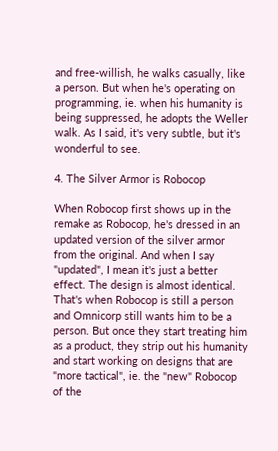and free-willish, he walks casually, like a person. But when he's operating on programming, ie. when his humanity is being suppressed, he adopts the Weller walk. As I said, it's very subtle, but it's wonderful to see.

4. The Silver Armor is Robocop

When Robocop first shows up in the remake as Robocop, he's dressed in an updated version of the silver armor from the original. And when I say "updated", I mean it's just a better effect. The design is almost identical. That's when Robocop is still a person and Omnicorp still wants him to be a person. But once they start treating him as a product, they strip out his humanity and start working on designs that are "more tactical", ie. the "new" Robocop of the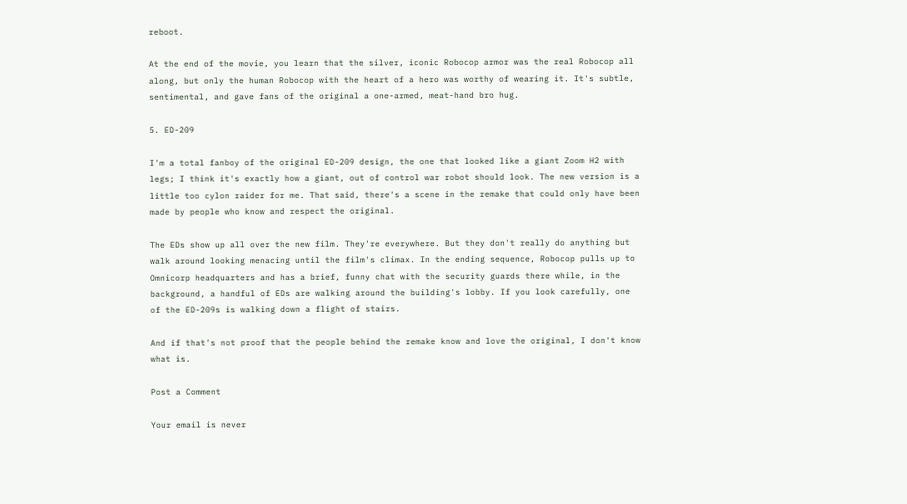reboot.

At the end of the movie, you learn that the silver, iconic Robocop armor was the real Robocop all along, but only the human Robocop with the heart of a hero was worthy of wearing it. It's subtle, sentimental, and gave fans of the original a one-armed, meat-hand bro hug.

5. ED-209

I'm a total fanboy of the original ED-209 design, the one that looked like a giant Zoom H2 with legs; I think it's exactly how a giant, out of control war robot should look. The new version is a little too cylon raider for me. That said, there's a scene in the remake that could only have been made by people who know and respect the original.

The EDs show up all over the new film. They're everywhere. But they don't really do anything but walk around looking menacing until the film's climax. In the ending sequence, Robocop pulls up to Omnicorp headquarters and has a brief, funny chat with the security guards there while, in the background, a handful of EDs are walking around the building's lobby. If you look carefully, one of the ED-209s is walking down a flight of stairs.

And if that's not proof that the people behind the remake know and love the original, I don't know what is.

Post a Comment

Your email is never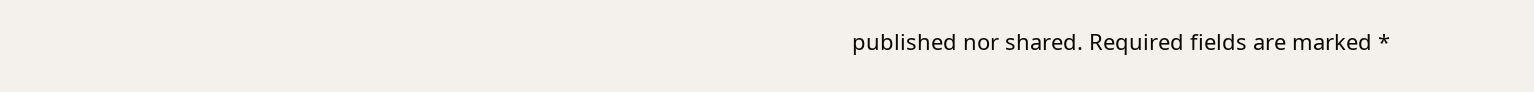published nor shared. Required fields are marked *